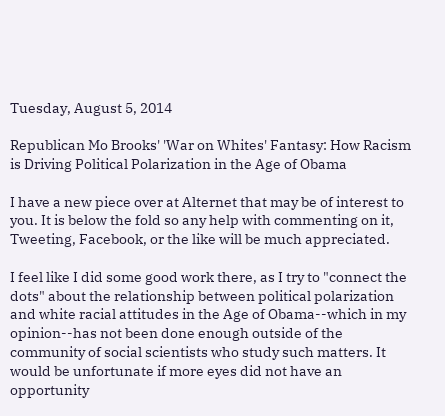Tuesday, August 5, 2014

Republican Mo Brooks' 'War on Whites' Fantasy: How Racism is Driving Political Polarization in the Age of Obama

I have a new piece over at Alternet that may be of interest to you. It is below the fold so any help with commenting on it, Tweeting, Facebook, or the like will be much appreciated.

I feel like I did some good work there, as I try to "connect the dots" about the relationship between political polarization and white racial attitudes in the Age of Obama--which in my opinion--has not been done enough outside of the community of social scientists who study such matters. It would be unfortunate if more eyes did not have an opportunity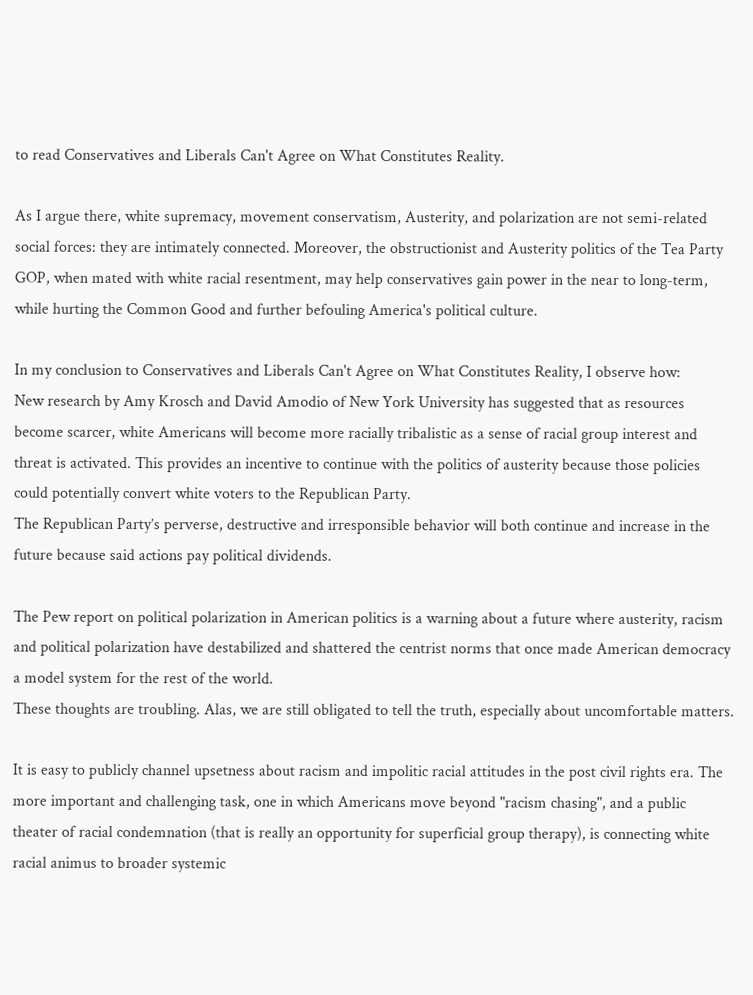to read Conservatives and Liberals Can't Agree on What Constitutes Reality.

As I argue there, white supremacy, movement conservatism, Austerity, and polarization are not semi-related social forces: they are intimately connected. Moreover, the obstructionist and Austerity politics of the Tea Party GOP, when mated with white racial resentment, may help conservatives gain power in the near to long-term, while hurting the Common Good and further befouling America's political culture.

In my conclusion to Conservatives and Liberals Can't Agree on What Constitutes Reality, I observe how:
New research by Amy Krosch and David Amodio of New York University has suggested that as resources become scarcer, white Americans will become more racially tribalistic as a sense of racial group interest and threat is activated. This provides an incentive to continue with the politics of austerity because those policies could potentially convert white voters to the Republican Party.
The Republican Party’s perverse, destructive and irresponsible behavior will both continue and increase in the future because said actions pay political dividends.

The Pew report on political polarization in American politics is a warning about a future where austerity, racism and political polarization have destabilized and shattered the centrist norms that once made American democracy a model system for the rest of the world.
These thoughts are troubling. Alas, we are still obligated to tell the truth, especially about uncomfortable matters.

It is easy to publicly channel upsetness about racism and impolitic racial attitudes in the post civil rights era. The more important and challenging task, one in which Americans move beyond "racism chasing", and a public theater of racial condemnation (that is really an opportunity for superficial group therapy), is connecting white racial animus to broader systemic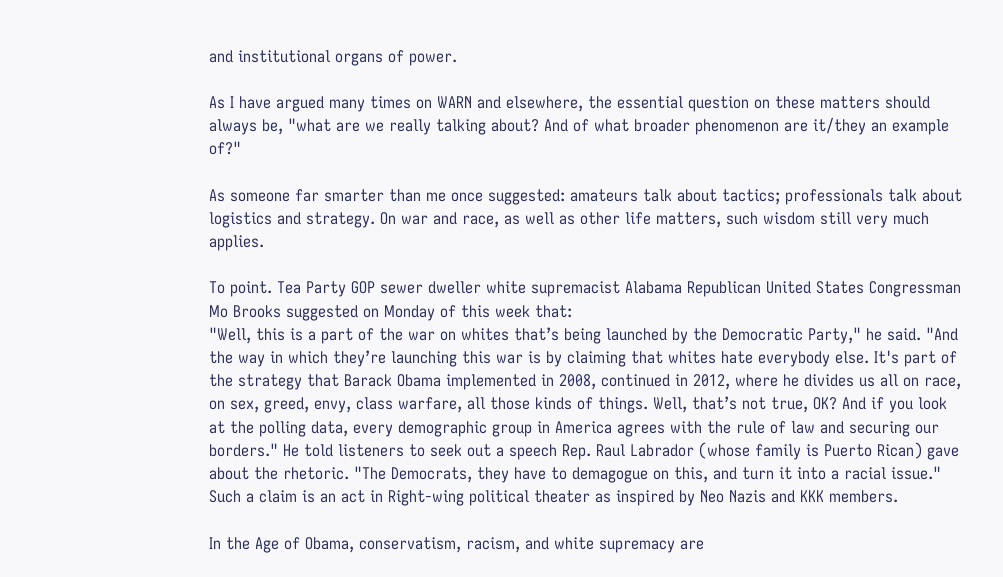and institutional organs of power.

As I have argued many times on WARN and elsewhere, the essential question on these matters should always be, "what are we really talking about? And of what broader phenomenon are it/they an example of?"

As someone far smarter than me once suggested: amateurs talk about tactics; professionals talk about logistics and strategy. On war and race, as well as other life matters, such wisdom still very much applies.

To point. Tea Party GOP sewer dweller white supremacist Alabama Republican United States Congressman Mo Brooks suggested on Monday of this week that:
"Well, this is a part of the war on whites that’s being launched by the Democratic Party," he said. "And the way in which they’re launching this war is by claiming that whites hate everybody else. It's part of the strategy that Barack Obama implemented in 2008, continued in 2012, where he divides us all on race, on sex, greed, envy, class warfare, all those kinds of things. Well, that’s not true, OK? And if you look at the polling data, every demographic group in America agrees with the rule of law and securing our borders." He told listeners to seek out a speech Rep. Raul Labrador (whose family is Puerto Rican) gave about the rhetoric. "The Democrats, they have to demagogue on this, and turn it into a racial issue."
Such a claim is an act in Right-wing political theater as inspired by Neo Nazis and KKK members.

In the Age of Obama, conservatism, racism, and white supremacy are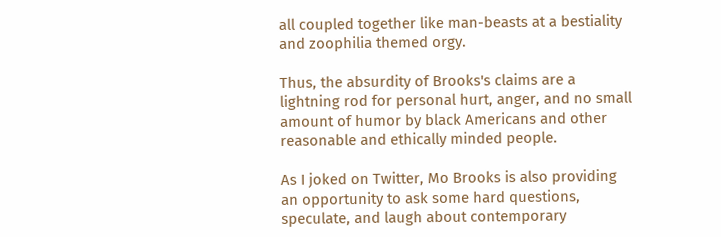all coupled together like man-beasts at a bestiality and zoophilia themed orgy.

Thus, the absurdity of Brooks's claims are a lightning rod for personal hurt, anger, and no small amount of humor by black Americans and other reasonable and ethically minded people.

As I joked on Twitter, Mo Brooks is also providing an opportunity to ask some hard questions, speculate, and laugh about contemporary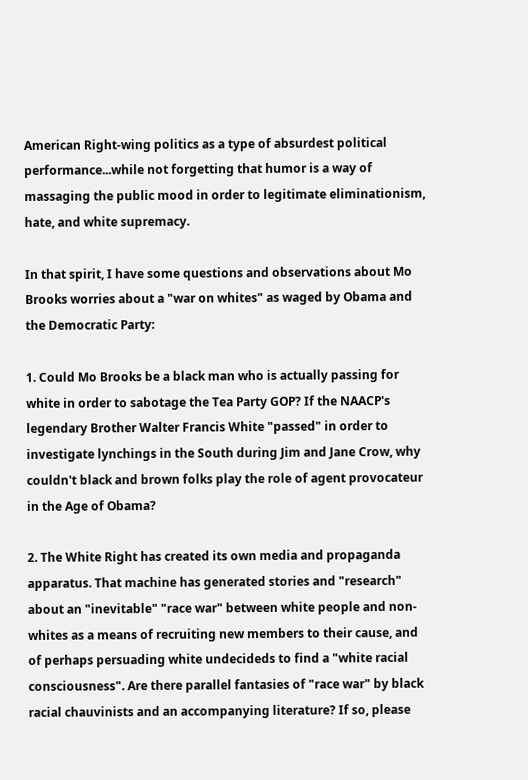American Right-wing politics as a type of absurdest political performance...while not forgetting that humor is a way of massaging the public mood in order to legitimate eliminationism, hate, and white supremacy.

In that spirit, I have some questions and observations about Mo Brooks worries about a "war on whites" as waged by Obama and the Democratic Party:

1. Could Mo Brooks be a black man who is actually passing for white in order to sabotage the Tea Party GOP? If the NAACP's legendary Brother Walter Francis White "passed" in order to investigate lynchings in the South during Jim and Jane Crow, why couldn't black and brown folks play the role of agent provocateur in the Age of Obama?

2. The White Right has created its own media and propaganda apparatus. That machine has generated stories and "research" about an "inevitable" "race war" between white people and non-whites as a means of recruiting new members to their cause, and of perhaps persuading white undecideds to find a "white racial consciousness". Are there parallel fantasies of "race war" by black racial chauvinists and an accompanying literature? If so, please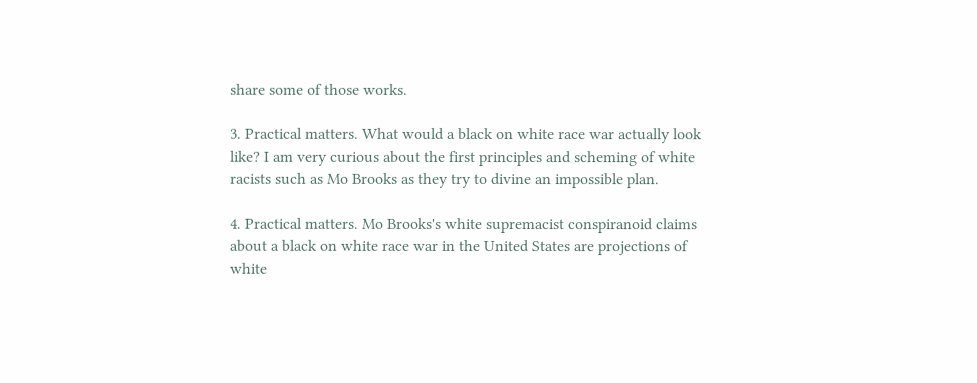share some of those works.

3. Practical matters. What would a black on white race war actually look like? I am very curious about the first principles and scheming of white racists such as Mo Brooks as they try to divine an impossible plan.

4. Practical matters. Mo Brooks's white supremacist conspiranoid claims about a black on white race war in the United States are projections of white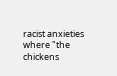racist anxieties where "the chickens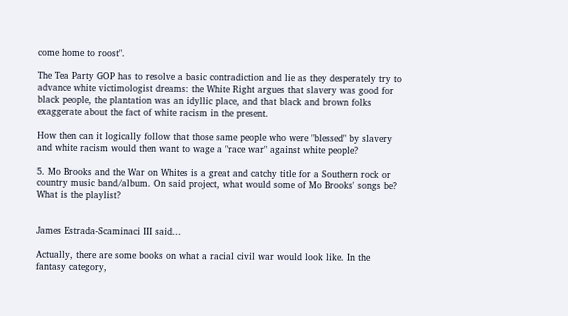come home to roost".

The Tea Party GOP has to resolve a basic contradiction and lie as they desperately try to advance white victimologist dreams: the White Right argues that slavery was good for black people, the plantation was an idyllic place, and that black and brown folks exaggerate about the fact of white racism in the present.

How then can it logically follow that those same people who were "blessed" by slavery and white racism would then want to wage a "race war" against white people?

5. Mo Brooks and the War on Whites is a great and catchy title for a Southern rock or country music band/album. On said project, what would some of Mo Brooks' songs be? What is the playlist?


James Estrada-Scaminaci III said...

Actually, there are some books on what a racial civil war would look like. In the fantasy category,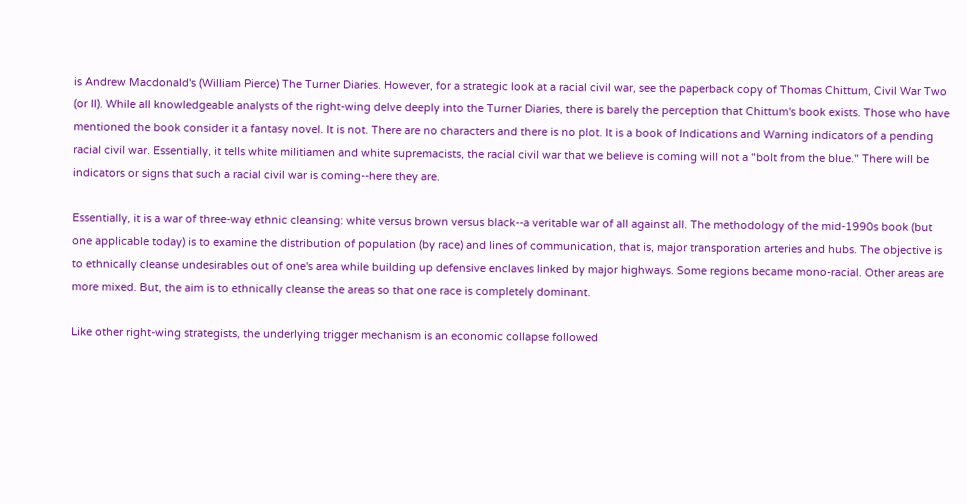is Andrew Macdonald's (William Pierce) The Turner Diaries. However, for a strategic look at a racial civil war, see the paperback copy of Thomas Chittum, Civil War Two (or II). While all knowledgeable analysts of the right-wing delve deeply into the Turner Diaries, there is barely the perception that Chittum's book exists. Those who have mentioned the book consider it a fantasy novel. It is not. There are no characters and there is no plot. It is a book of Indications and Warning indicators of a pending racial civil war. Essentially, it tells white militiamen and white supremacists, the racial civil war that we believe is coming will not a "bolt from the blue." There will be indicators or signs that such a racial civil war is coming--here they are.

Essentially, it is a war of three-way ethnic cleansing: white versus brown versus black--a veritable war of all against all. The methodology of the mid-1990s book (but one applicable today) is to examine the distribution of population (by race) and lines of communication, that is, major transporation arteries and hubs. The objective is to ethnically cleanse undesirables out of one's area while building up defensive enclaves linked by major highways. Some regions became mono-racial. Other areas are more mixed. But, the aim is to ethnically cleanse the areas so that one race is completely dominant.

Like other right-wing strategists, the underlying trigger mechanism is an economic collapse followed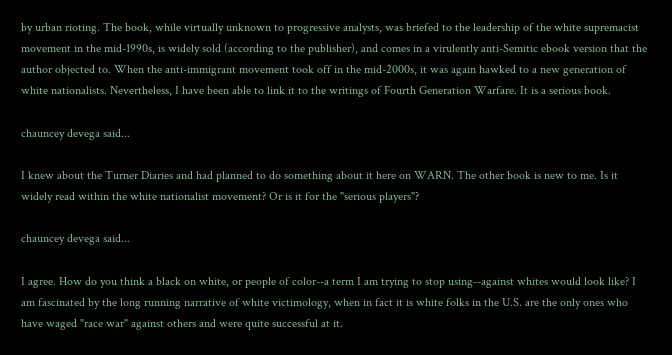by urban rioting. The book, while virtually unknown to progressive analysts, was briefed to the leadership of the white supremacist movement in the mid-1990s, is widely sold (according to the publisher), and comes in a virulently anti-Semitic ebook version that the author objected to. When the anti-immigrant movement took off in the mid-2000s, it was again hawked to a new generation of white nationalists. Nevertheless, I have been able to link it to the writings of Fourth Generation Warfare. It is a serious book.

chauncey devega said...

I knew about the Turner Diaries and had planned to do something about it here on WARN. The other book is new to me. Is it widely read within the white nationalist movement? Or is it for the "serious players"?

chauncey devega said...

I agree. How do you think a black on white, or people of color--a term I am trying to stop using--against whites would look like? I am fascinated by the long running narrative of white victimology, when in fact it is white folks in the U.S. are the only ones who have waged "race war" against others and were quite successful at it.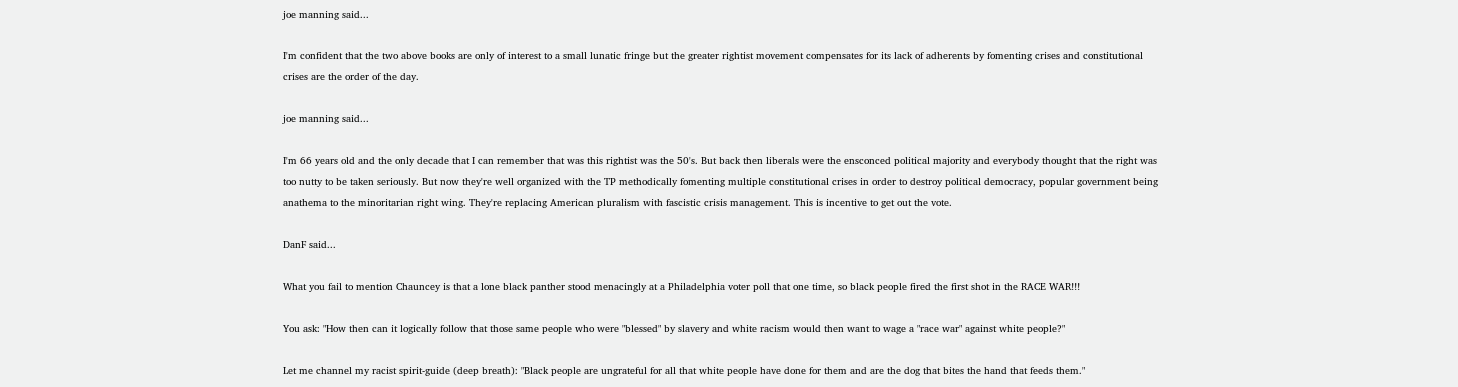joe manning said...

I'm confident that the two above books are only of interest to a small lunatic fringe but the greater rightist movement compensates for its lack of adherents by fomenting crises and constitutional crises are the order of the day.

joe manning said...

I'm 66 years old and the only decade that I can remember that was this rightist was the 50's. But back then liberals were the ensconced political majority and everybody thought that the right was too nutty to be taken seriously. But now they're well organized with the TP methodically fomenting multiple constitutional crises in order to destroy political democracy, popular government being anathema to the minoritarian right wing. They're replacing American pluralism with fascistic crisis management. This is incentive to get out the vote.

DanF said...

What you fail to mention Chauncey is that a lone black panther stood menacingly at a Philadelphia voter poll that one time, so black people fired the first shot in the RACE WAR!!!

You ask: "How then can it logically follow that those same people who were "blessed" by slavery and white racism would then want to wage a "race war" against white people?"

Let me channel my racist spirit-guide (deep breath): "Black people are ungrateful for all that white people have done for them and are the dog that bites the hand that feeds them."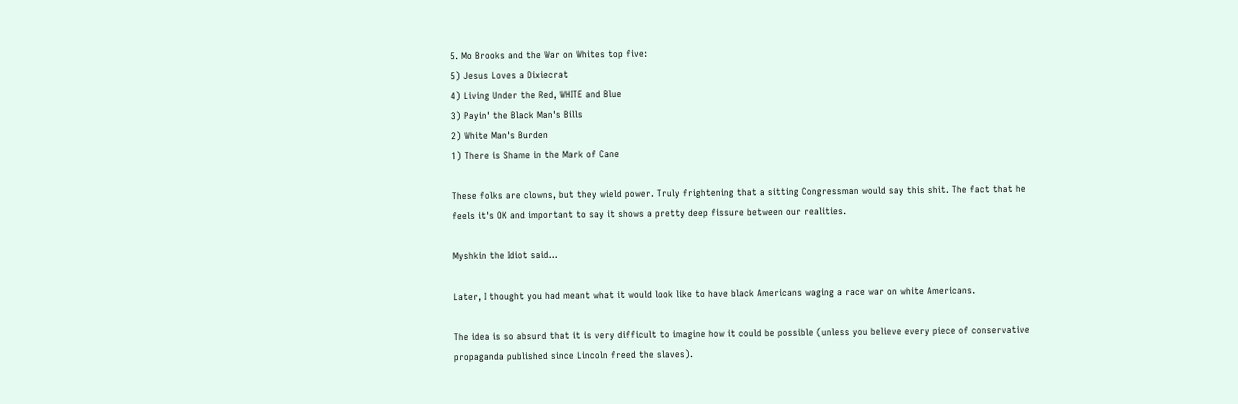5. Mo Brooks and the War on Whites top five:
5) Jesus Loves a Dixiecrat
4) Living Under the Red, WHITE and Blue
3) Payin' the Black Man's Bills
2) White Man's Burden
1) There is Shame in the Mark of Cane

These folks are clowns, but they wield power. Truly frightening that a sitting Congressman would say this shit. The fact that he feels it's OK and important to say it shows a pretty deep fissure between our realities.

Myshkin the Idiot said...

Later, I thought you had meant what it would look like to have black Americans waging a race war on white Americans.

The idea is so absurd that it is very difficult to imagine how it could be possible (unless you believe every piece of conservative propaganda published since Lincoln freed the slaves).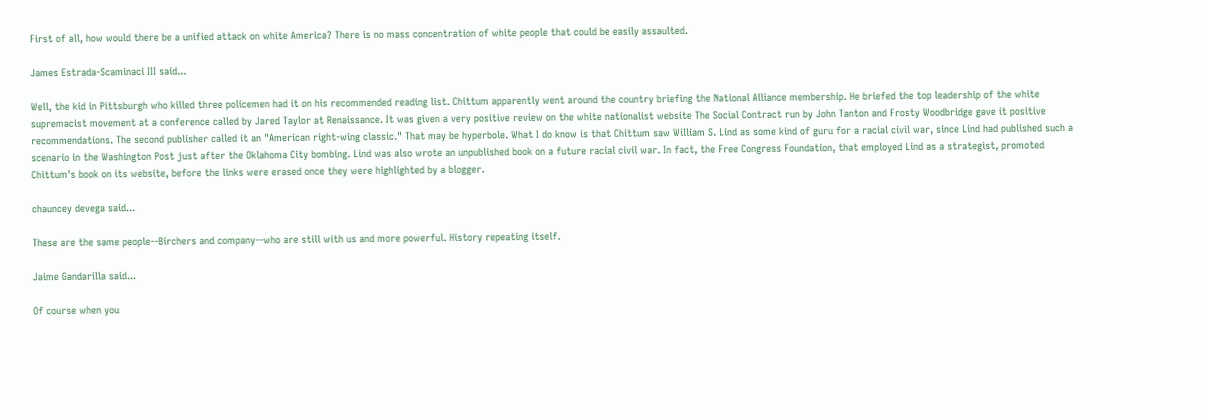First of all, how would there be a unified attack on white America? There is no mass concentration of white people that could be easily assaulted.

James Estrada-Scaminaci III said...

Well, the kid in Pittsburgh who killed three policemen had it on his recommended reading list. Chittum apparently went around the country briefing the National Alliance membership. He briefed the top leadership of the white supremacist movement at a conference called by Jared Taylor at Renaissance. It was given a very positive review on the white nationalist website The Social Contract run by John Tanton and Frosty Woodbridge gave it positive recommendations. The second publisher called it an "American right-wing classic." That may be hyperbole. What I do know is that Chittum saw William S. Lind as some kind of guru for a racial civil war, since Lind had published such a scenario in the Washington Post just after the Oklahoma City bombing. Lind was also wrote an unpublished book on a future racial civil war. In fact, the Free Congress Foundation, that employed Lind as a strategist, promoted Chittum's book on its website, before the links were erased once they were highlighted by a blogger.

chauncey devega said...

These are the same people--Birchers and company--who are still with us and more powerful. History repeating itself.

Jaime Gandarilla said...

Of course when you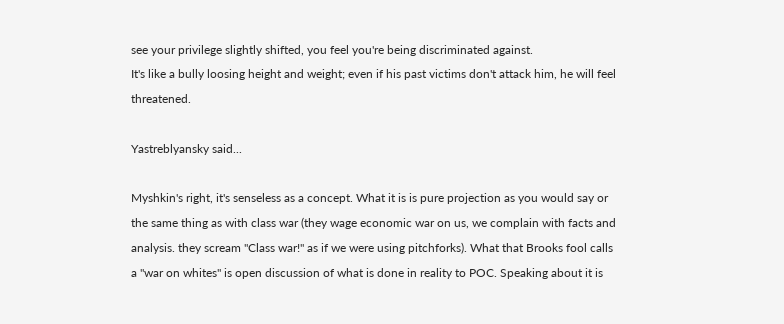see your privilege slightly shifted, you feel you're being discriminated against.
It's like a bully loosing height and weight; even if his past victims don't attack him, he will feel threatened.

Yastreblyansky said...

Myshkin's right, it's senseless as a concept. What it is is pure projection as you would say or the same thing as with class war (they wage economic war on us, we complain with facts and analysis. they scream "Class war!" as if we were using pitchforks). What that Brooks fool calls a "war on whites" is open discussion of what is done in reality to POC. Speaking about it is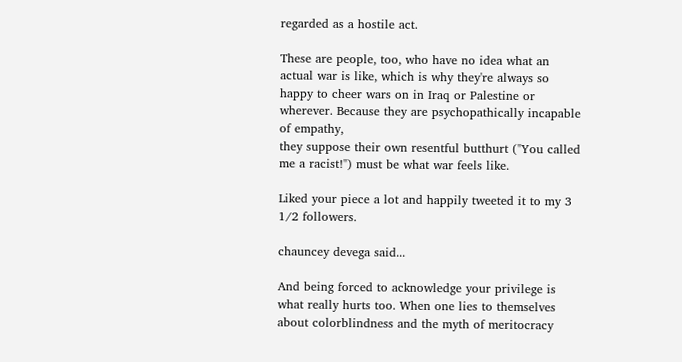regarded as a hostile act.

These are people, too, who have no idea what an actual war is like, which is why they're always so happy to cheer wars on in Iraq or Palestine or wherever. Because they are psychopathically incapable of empathy,
they suppose their own resentful butthurt ("You called me a racist!") must be what war feels like.

Liked your piece a lot and happily tweeted it to my 3 1/2 followers.

chauncey devega said...

And being forced to acknowledge your privilege is what really hurts too. When one lies to themselves about colorblindness and the myth of meritocracy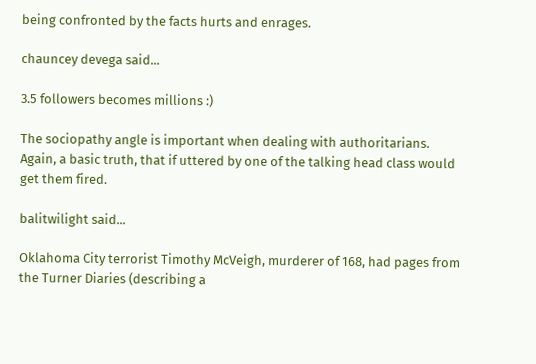being confronted by the facts hurts and enrages.

chauncey devega said...

3.5 followers becomes millions :)

The sociopathy angle is important when dealing with authoritarians. Again, a basic truth, that if uttered by one of the talking head class would get them fired.

balitwilight said...

Oklahoma City terrorist Timothy McVeigh, murderer of 168, had pages from the Turner Diaries (describing a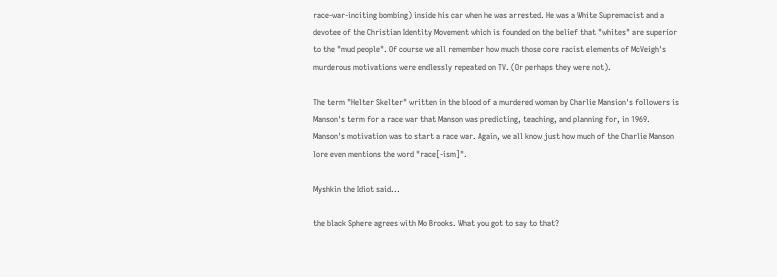race-war-inciting bombing) inside his car when he was arrested. He was a White Supremacist and a devotee of the Christian Identity Movement which is founded on the belief that "whites" are superior to the "mud people". Of course we all remember how much those core racist elements of McVeigh's murderous motivations were endlessly repeated on TV. (Or perhaps they were not).

The term "Helter Skelter" written in the blood of a murdered woman by Charlie Mansion's followers is Manson's term for a race war that Manson was predicting, teaching, and planning for, in 1969. Manson's motivation was to start a race war. Again, we all know just how much of the Charlie Manson lore even mentions the word "race[-ism]".

Myshkin the Idiot said...

the black Sphere agrees with Mo Brooks. What you got to say to that?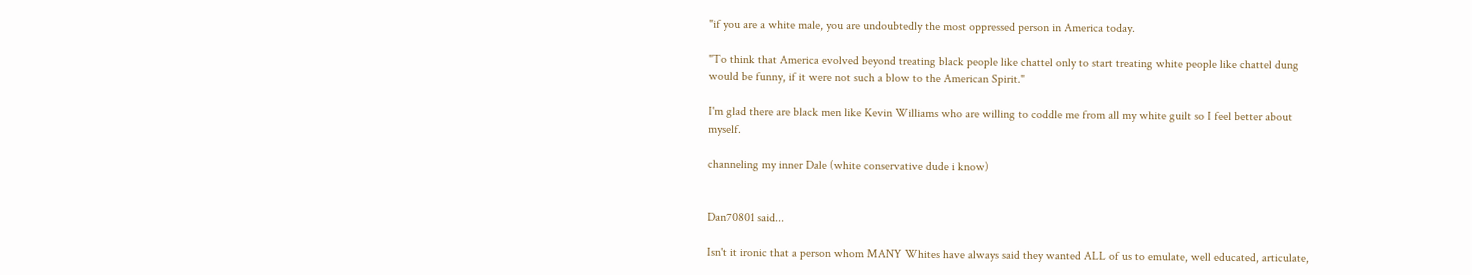"if you are a white male, you are undoubtedly the most oppressed person in America today.

"To think that America evolved beyond treating black people like chattel only to start treating white people like chattel dung would be funny, if it were not such a blow to the American Spirit."

I'm glad there are black men like Kevin Williams who are willing to coddle me from all my white guilt so I feel better about myself.

channeling my inner Dale (white conservative dude i know)


Dan70801 said...

Isn't it ironic that a person whom MANY Whites have always said they wanted ALL of us to emulate, well educated, articulate,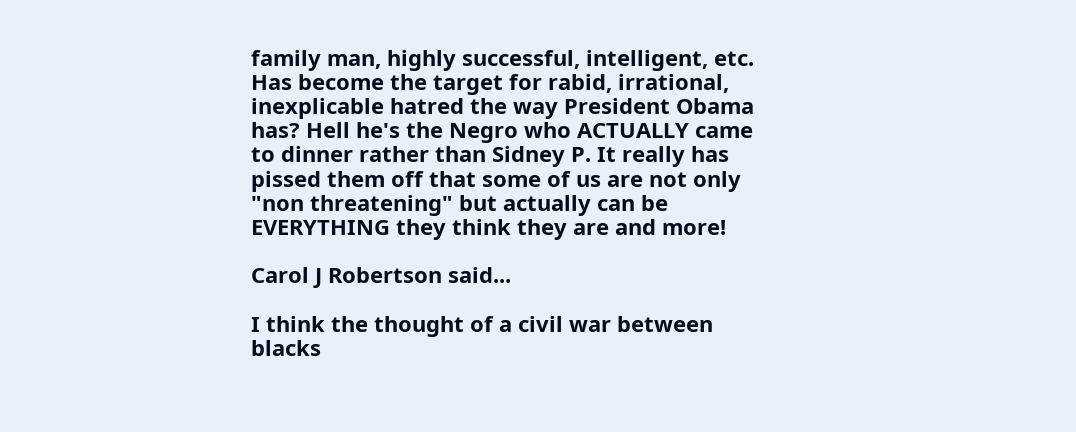family man, highly successful, intelligent, etc. Has become the target for rabid, irrational, inexplicable hatred the way President Obama has? Hell he's the Negro who ACTUALLY came to dinner rather than Sidney P. It really has pissed them off that some of us are not only "non threatening" but actually can be EVERYTHING they think they are and more!

Carol J Robertson said...

I think the thought of a civil war between blacks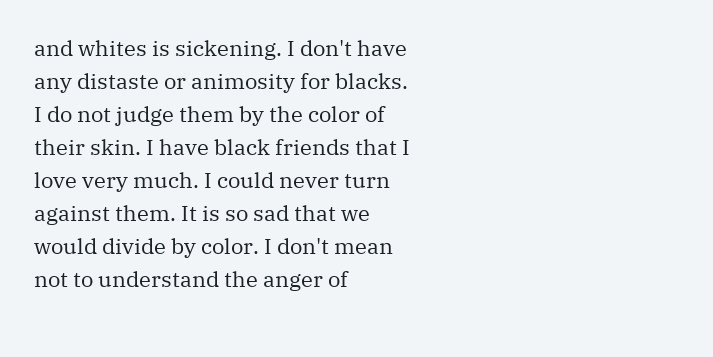and whites is sickening. I don't have any distaste or animosity for blacks. I do not judge them by the color of their skin. I have black friends that I love very much. I could never turn against them. It is so sad that we would divide by color. I don't mean not to understand the anger of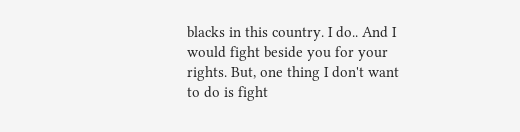blacks in this country. I do.. And I would fight beside you for your rights. But, one thing I don't want to do is fight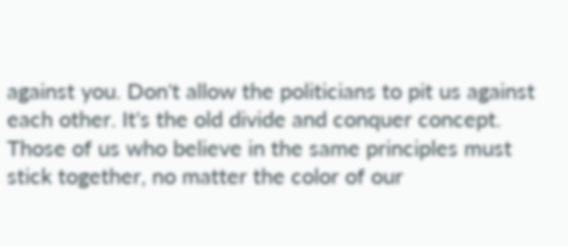against you. Don't allow the politicians to pit us against each other. It's the old divide and conquer concept. Those of us who believe in the same principles must stick together, no matter the color of our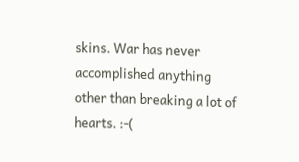skins. War has never accomplished anything other than breaking a lot of hearts. :-(